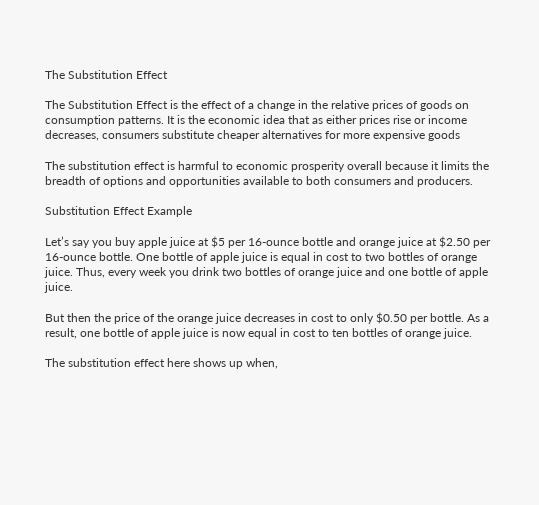The Substitution Effect

The Substitution Effect is the effect of a change in the relative prices of goods on consumption patterns. It is the economic idea that as either prices rise or income decreases, consumers substitute cheaper alternatives for more expensive goods

The substitution effect is harmful to economic prosperity overall because it limits the breadth of options and opportunities available to both consumers and producers.

Substitution Effect Example

Let’s say you buy apple juice at $5 per 16-ounce bottle and orange juice at $2.50 per 16-ounce bottle. One bottle of apple juice is equal in cost to two bottles of orange juice. Thus, every week you drink two bottles of orange juice and one bottle of apple juice.

But then the price of the orange juice decreases in cost to only $0.50 per bottle. As a result, one bottle of apple juice is now equal in cost to ten bottles of orange juice.

The substitution effect here shows up when,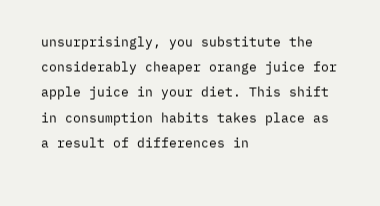unsurprisingly, you substitute the considerably cheaper orange juice for apple juice in your diet. This shift in consumption habits takes place as a result of differences in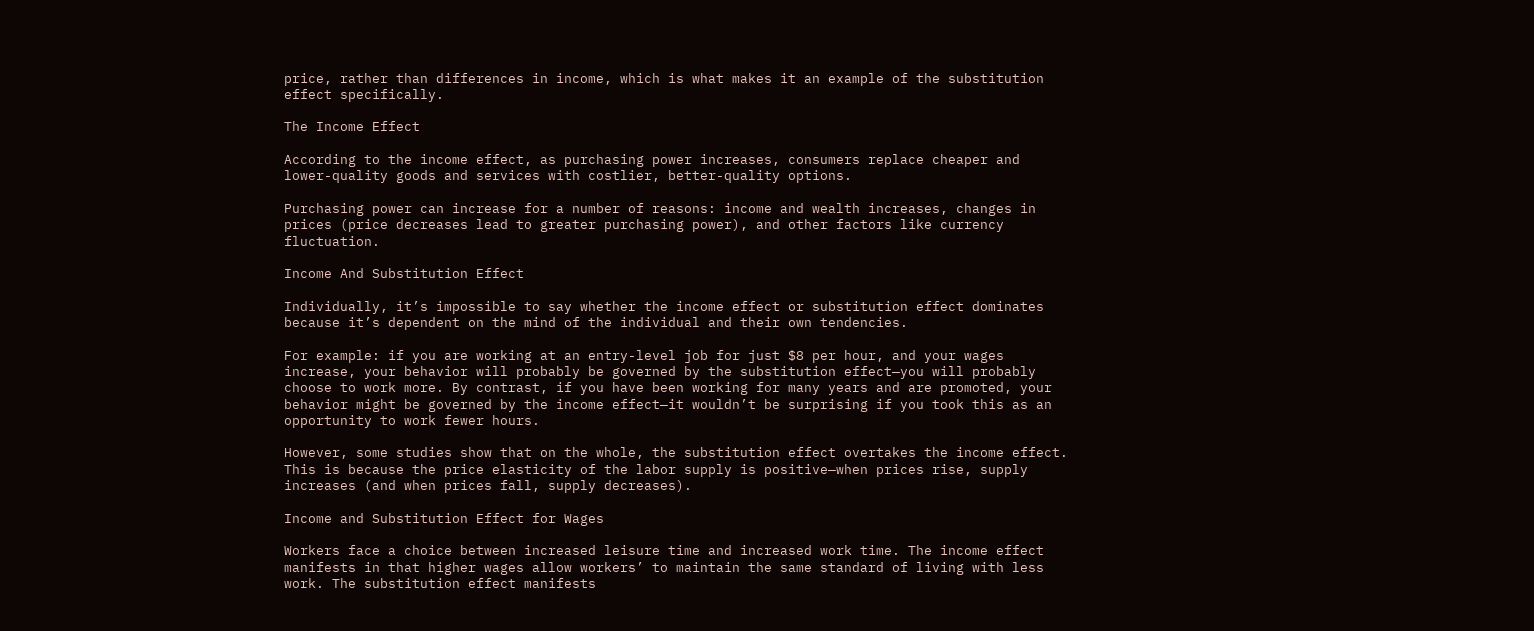price, rather than differences in income, which is what makes it an example of the substitution effect specifically.

The Income Effect

According to the income effect, as purchasing power increases, consumers replace cheaper and lower-quality goods and services with costlier, better-quality options.

Purchasing power can increase for a number of reasons: income and wealth increases, changes in prices (price decreases lead to greater purchasing power), and other factors like currency fluctuation.

Income And Substitution Effect

Individually, it’s impossible to say whether the income effect or substitution effect dominates because it’s dependent on the mind of the individual and their own tendencies.

For example: if you are working at an entry-level job for just $8 per hour, and your wages increase, your behavior will probably be governed by the substitution effect—you will probably choose to work more. By contrast, if you have been working for many years and are promoted, your behavior might be governed by the income effect—it wouldn’t be surprising if you took this as an opportunity to work fewer hours.

However, some studies show that on the whole, the substitution effect overtakes the income effect. This is because the price elasticity of the labor supply is positive—when prices rise, supply increases (and when prices fall, supply decreases).

Income and Substitution Effect for Wages

Workers face a choice between increased leisure time and increased work time. The income effect manifests in that higher wages allow workers’ to maintain the same standard of living with less work. The substitution effect manifests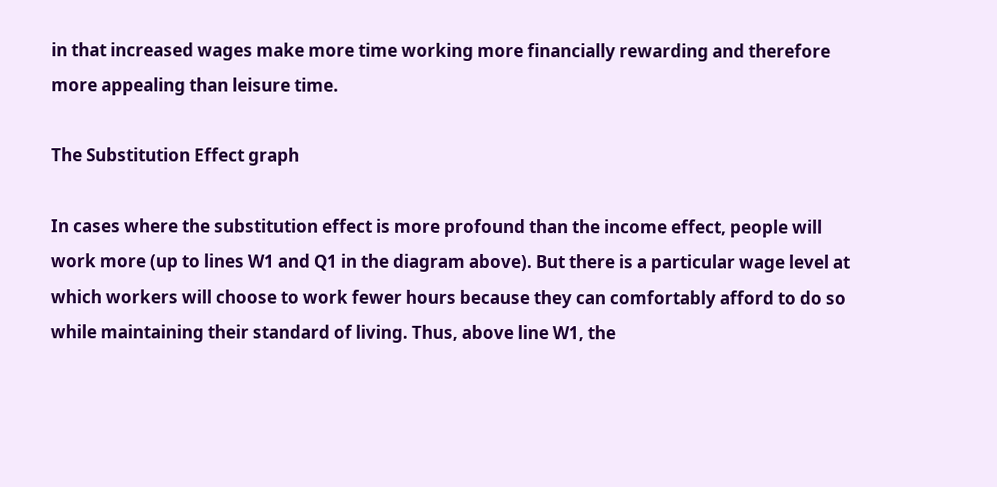in that increased wages make more time working more financially rewarding and therefore more appealing than leisure time.

The Substitution Effect graph

In cases where the substitution effect is more profound than the income effect, people will work more (up to lines W1 and Q1 in the diagram above). But there is a particular wage level at which workers will choose to work fewer hours because they can comfortably afford to do so while maintaining their standard of living. Thus, above line W1, the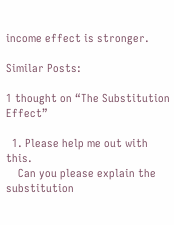income effect is stronger.

Similar Posts:

1 thought on “The Substitution Effect”

  1. Please help me out with this.
    Can you please explain the substitution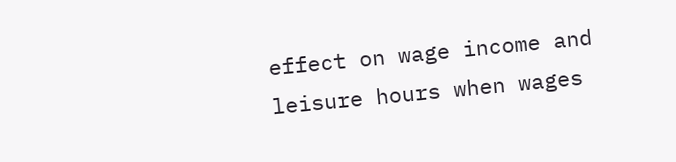effect on wage income and leisure hours when wages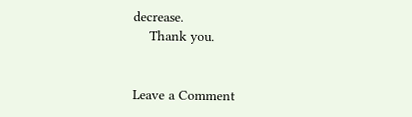decrease.
    Thank you.


Leave a Comment